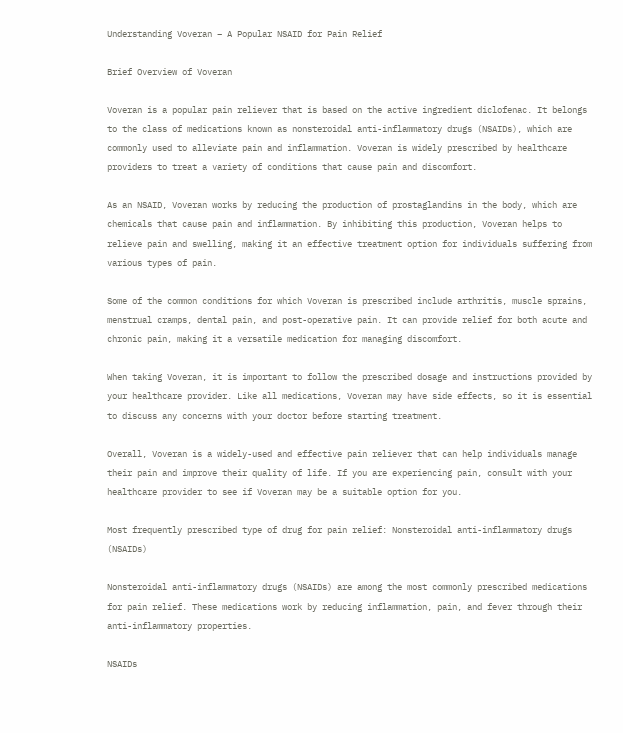Understanding Voveran – A Popular NSAID for Pain Relief

Brief Overview of Voveran

Voveran is a popular pain reliever that is based on the active ingredient diclofenac. It belongs to the class of medications known as nonsteroidal anti-inflammatory drugs (NSAIDs), which are commonly used to alleviate pain and inflammation. Voveran is widely prescribed by healthcare providers to treat a variety of conditions that cause pain and discomfort.

As an NSAID, Voveran works by reducing the production of prostaglandins in the body, which are chemicals that cause pain and inflammation. By inhibiting this production, Voveran helps to relieve pain and swelling, making it an effective treatment option for individuals suffering from various types of pain.

Some of the common conditions for which Voveran is prescribed include arthritis, muscle sprains, menstrual cramps, dental pain, and post-operative pain. It can provide relief for both acute and chronic pain, making it a versatile medication for managing discomfort.

When taking Voveran, it is important to follow the prescribed dosage and instructions provided by your healthcare provider. Like all medications, Voveran may have side effects, so it is essential to discuss any concerns with your doctor before starting treatment.

Overall, Voveran is a widely-used and effective pain reliever that can help individuals manage their pain and improve their quality of life. If you are experiencing pain, consult with your healthcare provider to see if Voveran may be a suitable option for you.

Most frequently prescribed type of drug for pain relief: Nonsteroidal anti-inflammatory drugs (NSAIDs)

Nonsteroidal anti-inflammatory drugs (NSAIDs) are among the most commonly prescribed medications for pain relief. These medications work by reducing inflammation, pain, and fever through their anti-inflammatory properties.

NSAIDs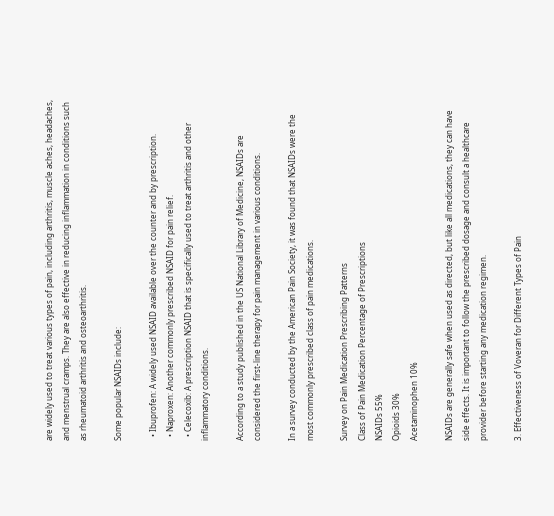are widely used to treat various types of pain, including arthritis, muscle aches, headaches, and menstrual cramps. They are also effective in reducing inflammation in conditions such as rheumatoid arthritis and osteoarthritis.

Some popular NSAIDs include:

  • Ibuprofen: A widely used NSAID available over the counter and by prescription.
  • Naproxen: Another commonly prescribed NSAID for pain relief.
  • Celecoxib: A prescription NSAID that is specifically used to treat arthritis and other inflammatory conditions.

According to a study published in the US National Library of Medicine, NSAIDs are considered the first-line therapy for pain management in various conditions.

In a survey conducted by the American Pain Society, it was found that NSAIDs were the most commonly prescribed class of pain medications.

Survey on Pain Medication Prescribing Patterns
Class of Pain Medication Percentage of Prescriptions
NSAIDs 55%
Opioids 30%
Acetaminophen 10%

NSAIDs are generally safe when used as directed, but like all medications, they can have side effects. It is important to follow the prescribed dosage and consult a healthcare provider before starting any medication regimen.

3. Effectiveness of Voveran for Different Types of Pain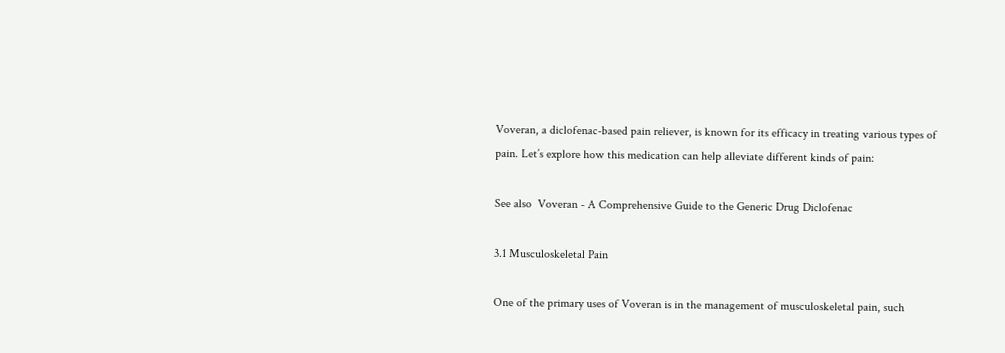Voveran, a diclofenac-based pain reliever, is known for its efficacy in treating various types of pain. Let’s explore how this medication can help alleviate different kinds of pain:

See also  Voveran - A Comprehensive Guide to the Generic Drug Diclofenac

3.1 Musculoskeletal Pain

One of the primary uses of Voveran is in the management of musculoskeletal pain, such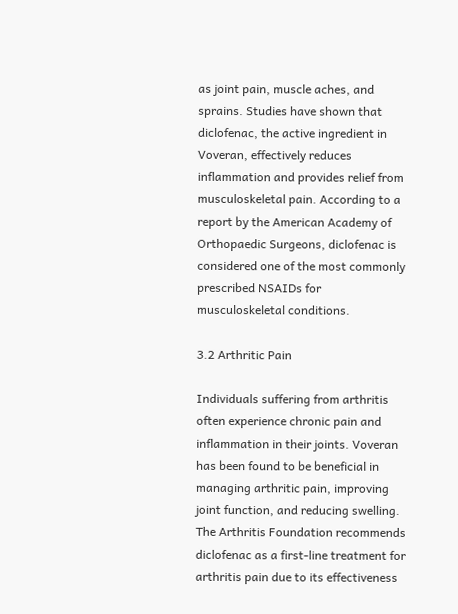as joint pain, muscle aches, and sprains. Studies have shown that diclofenac, the active ingredient in Voveran, effectively reduces inflammation and provides relief from musculoskeletal pain. According to a report by the American Academy of Orthopaedic Surgeons, diclofenac is considered one of the most commonly prescribed NSAIDs for musculoskeletal conditions.

3.2 Arthritic Pain

Individuals suffering from arthritis often experience chronic pain and inflammation in their joints. Voveran has been found to be beneficial in managing arthritic pain, improving joint function, and reducing swelling. The Arthritis Foundation recommends diclofenac as a first-line treatment for arthritis pain due to its effectiveness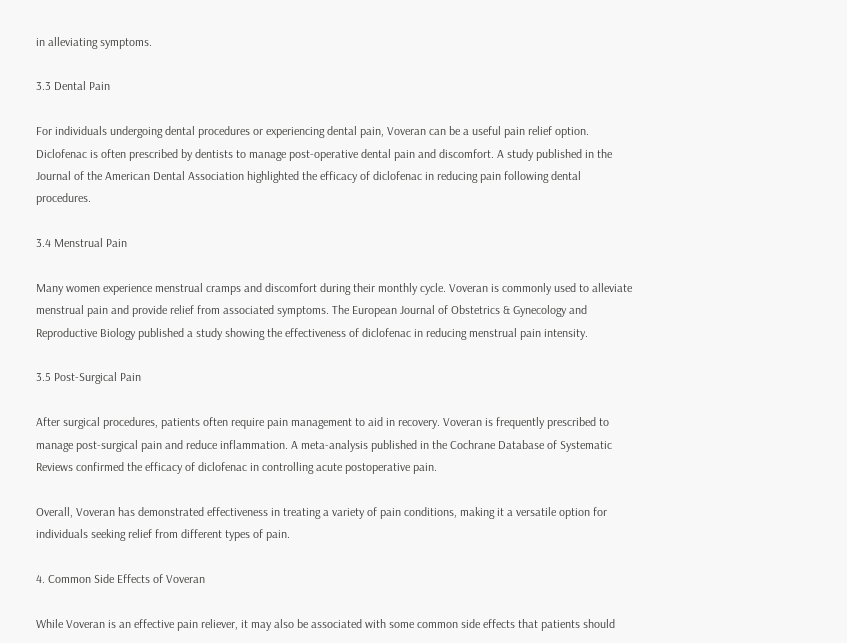in alleviating symptoms.

3.3 Dental Pain

For individuals undergoing dental procedures or experiencing dental pain, Voveran can be a useful pain relief option. Diclofenac is often prescribed by dentists to manage post-operative dental pain and discomfort. A study published in the Journal of the American Dental Association highlighted the efficacy of diclofenac in reducing pain following dental procedures.

3.4 Menstrual Pain

Many women experience menstrual cramps and discomfort during their monthly cycle. Voveran is commonly used to alleviate menstrual pain and provide relief from associated symptoms. The European Journal of Obstetrics & Gynecology and Reproductive Biology published a study showing the effectiveness of diclofenac in reducing menstrual pain intensity.

3.5 Post-Surgical Pain

After surgical procedures, patients often require pain management to aid in recovery. Voveran is frequently prescribed to manage post-surgical pain and reduce inflammation. A meta-analysis published in the Cochrane Database of Systematic Reviews confirmed the efficacy of diclofenac in controlling acute postoperative pain.

Overall, Voveran has demonstrated effectiveness in treating a variety of pain conditions, making it a versatile option for individuals seeking relief from different types of pain.

4. Common Side Effects of Voveran

While Voveran is an effective pain reliever, it may also be associated with some common side effects that patients should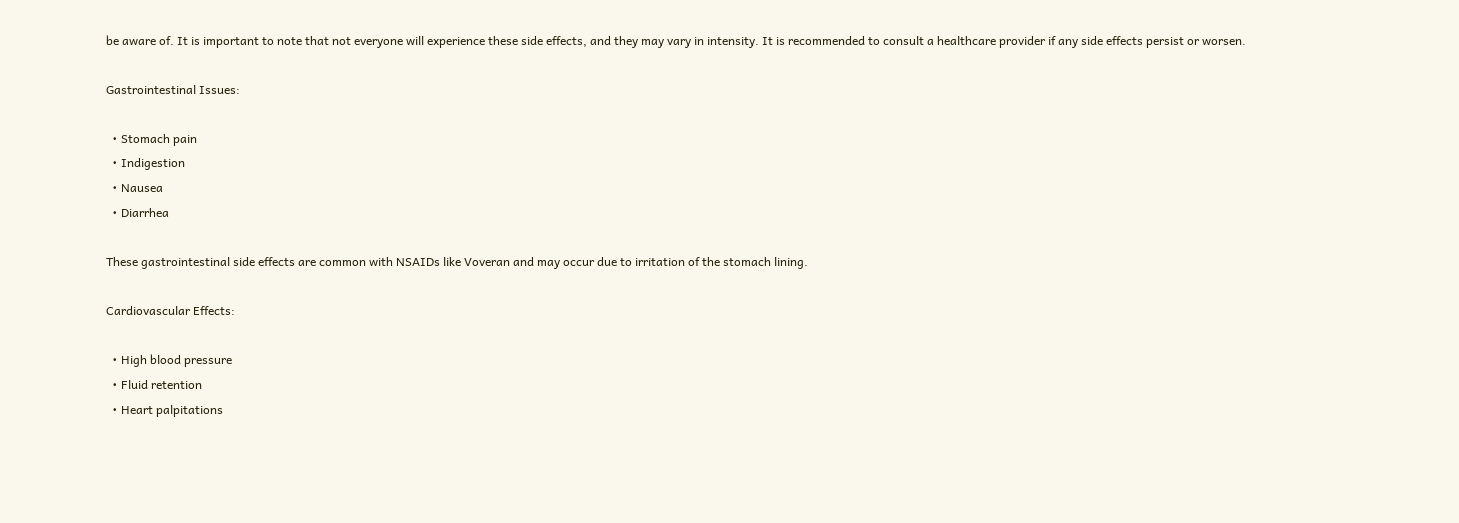be aware of. It is important to note that not everyone will experience these side effects, and they may vary in intensity. It is recommended to consult a healthcare provider if any side effects persist or worsen.

Gastrointestinal Issues:

  • Stomach pain
  • Indigestion
  • Nausea
  • Diarrhea

These gastrointestinal side effects are common with NSAIDs like Voveran and may occur due to irritation of the stomach lining.

Cardiovascular Effects:

  • High blood pressure
  • Fluid retention
  • Heart palpitations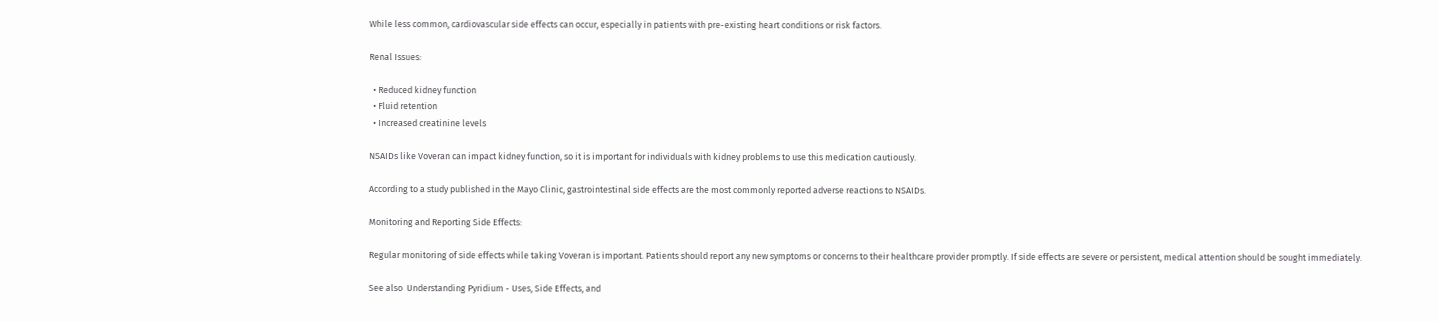While less common, cardiovascular side effects can occur, especially in patients with pre-existing heart conditions or risk factors.

Renal Issues:

  • Reduced kidney function
  • Fluid retention
  • Increased creatinine levels

NSAIDs like Voveran can impact kidney function, so it is important for individuals with kidney problems to use this medication cautiously.

According to a study published in the Mayo Clinic, gastrointestinal side effects are the most commonly reported adverse reactions to NSAIDs.

Monitoring and Reporting Side Effects:

Regular monitoring of side effects while taking Voveran is important. Patients should report any new symptoms or concerns to their healthcare provider promptly. If side effects are severe or persistent, medical attention should be sought immediately.

See also  Understanding Pyridium - Uses, Side Effects, and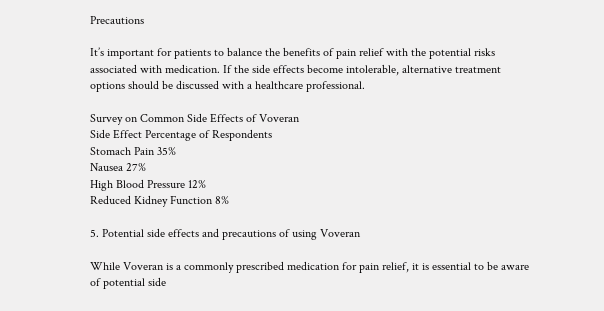Precautions

It’s important for patients to balance the benefits of pain relief with the potential risks associated with medication. If the side effects become intolerable, alternative treatment options should be discussed with a healthcare professional.

Survey on Common Side Effects of Voveran
Side Effect Percentage of Respondents
Stomach Pain 35%
Nausea 27%
High Blood Pressure 12%
Reduced Kidney Function 8%

5. Potential side effects and precautions of using Voveran

While Voveran is a commonly prescribed medication for pain relief, it is essential to be aware of potential side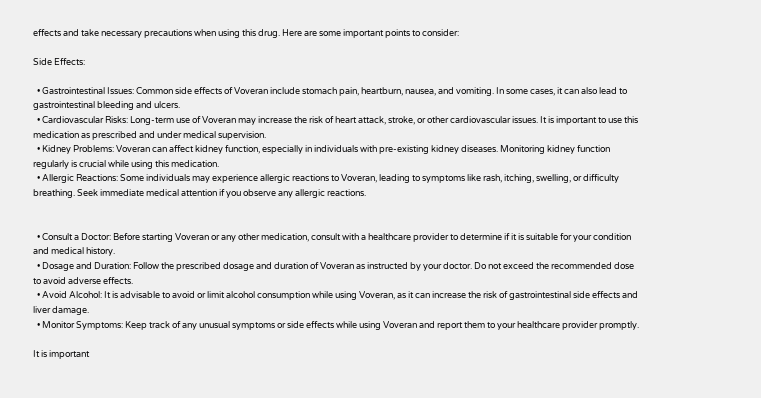effects and take necessary precautions when using this drug. Here are some important points to consider:

Side Effects:

  • Gastrointestinal Issues: Common side effects of Voveran include stomach pain, heartburn, nausea, and vomiting. In some cases, it can also lead to gastrointestinal bleeding and ulcers.
  • Cardiovascular Risks: Long-term use of Voveran may increase the risk of heart attack, stroke, or other cardiovascular issues. It is important to use this medication as prescribed and under medical supervision.
  • Kidney Problems: Voveran can affect kidney function, especially in individuals with pre-existing kidney diseases. Monitoring kidney function regularly is crucial while using this medication.
  • Allergic Reactions: Some individuals may experience allergic reactions to Voveran, leading to symptoms like rash, itching, swelling, or difficulty breathing. Seek immediate medical attention if you observe any allergic reactions.


  • Consult a Doctor: Before starting Voveran or any other medication, consult with a healthcare provider to determine if it is suitable for your condition and medical history.
  • Dosage and Duration: Follow the prescribed dosage and duration of Voveran as instructed by your doctor. Do not exceed the recommended dose to avoid adverse effects.
  • Avoid Alcohol: It is advisable to avoid or limit alcohol consumption while using Voveran, as it can increase the risk of gastrointestinal side effects and liver damage.
  • Monitor Symptoms: Keep track of any unusual symptoms or side effects while using Voveran and report them to your healthcare provider promptly.

It is important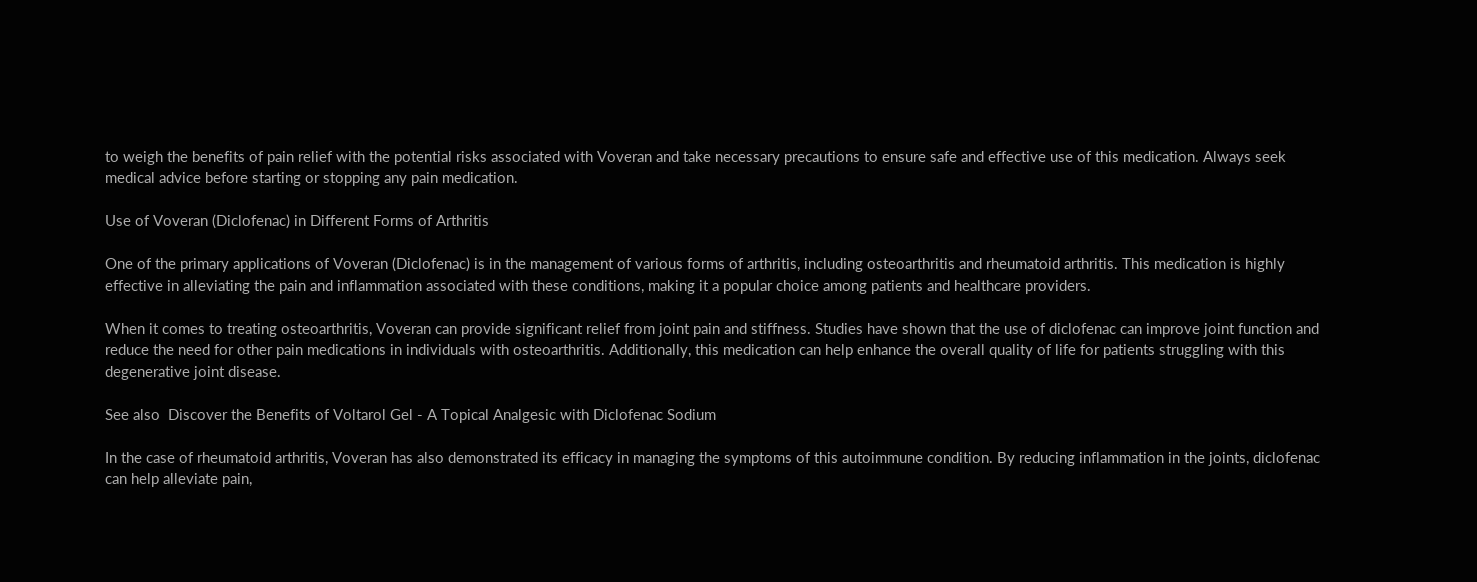to weigh the benefits of pain relief with the potential risks associated with Voveran and take necessary precautions to ensure safe and effective use of this medication. Always seek medical advice before starting or stopping any pain medication.

Use of Voveran (Diclofenac) in Different Forms of Arthritis

One of the primary applications of Voveran (Diclofenac) is in the management of various forms of arthritis, including osteoarthritis and rheumatoid arthritis. This medication is highly effective in alleviating the pain and inflammation associated with these conditions, making it a popular choice among patients and healthcare providers.

When it comes to treating osteoarthritis, Voveran can provide significant relief from joint pain and stiffness. Studies have shown that the use of diclofenac can improve joint function and reduce the need for other pain medications in individuals with osteoarthritis. Additionally, this medication can help enhance the overall quality of life for patients struggling with this degenerative joint disease.

See also  Discover the Benefits of Voltarol Gel - A Topical Analgesic with Diclofenac Sodium

In the case of rheumatoid arthritis, Voveran has also demonstrated its efficacy in managing the symptoms of this autoimmune condition. By reducing inflammation in the joints, diclofenac can help alleviate pain,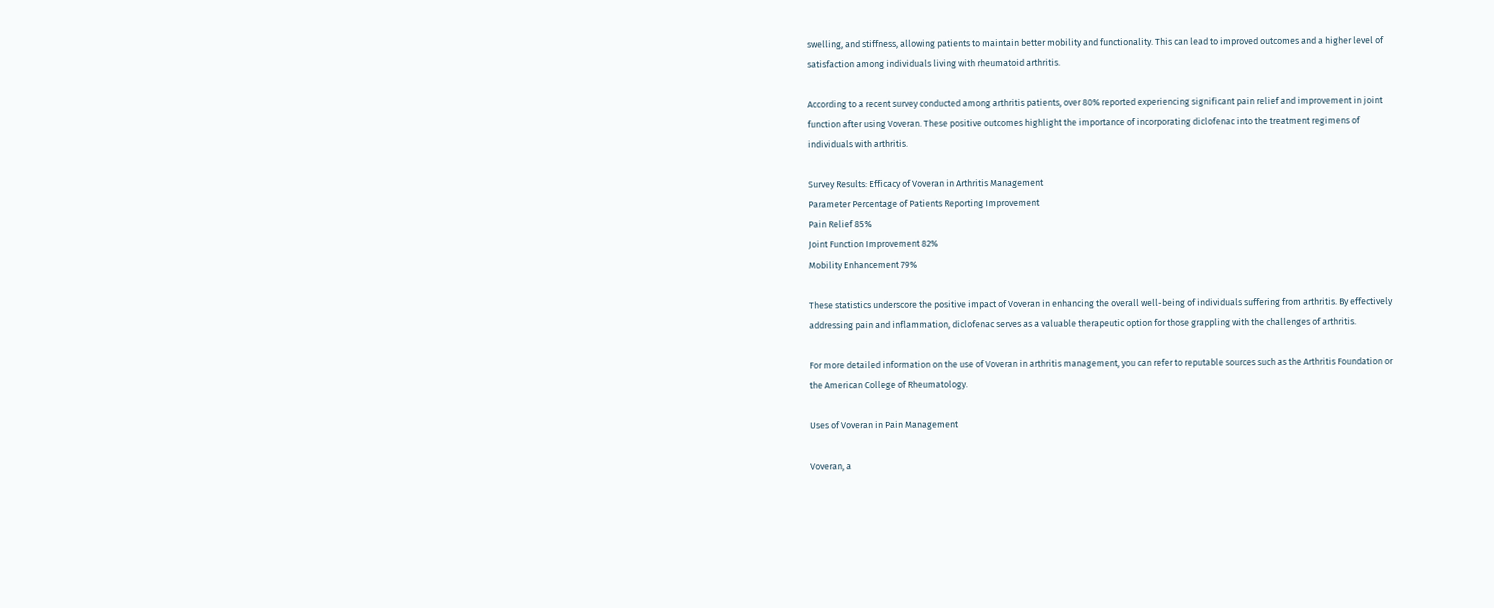swelling, and stiffness, allowing patients to maintain better mobility and functionality. This can lead to improved outcomes and a higher level of satisfaction among individuals living with rheumatoid arthritis.

According to a recent survey conducted among arthritis patients, over 80% reported experiencing significant pain relief and improvement in joint function after using Voveran. These positive outcomes highlight the importance of incorporating diclofenac into the treatment regimens of individuals with arthritis.

Survey Results: Efficacy of Voveran in Arthritis Management
Parameter Percentage of Patients Reporting Improvement
Pain Relief 85%
Joint Function Improvement 82%
Mobility Enhancement 79%

These statistics underscore the positive impact of Voveran in enhancing the overall well-being of individuals suffering from arthritis. By effectively addressing pain and inflammation, diclofenac serves as a valuable therapeutic option for those grappling with the challenges of arthritis.

For more detailed information on the use of Voveran in arthritis management, you can refer to reputable sources such as the Arthritis Foundation or the American College of Rheumatology.

Uses of Voveran in Pain Management

Voveran, a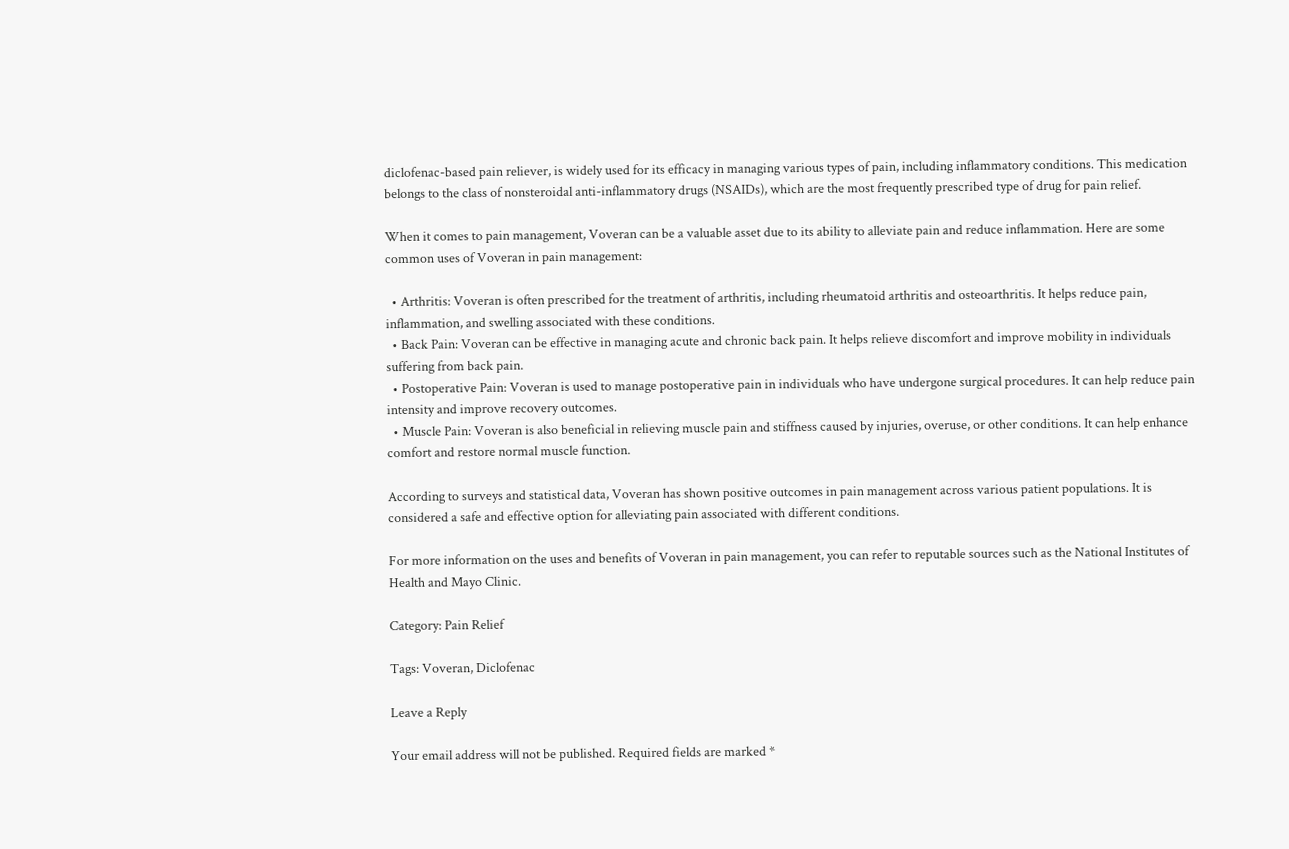diclofenac-based pain reliever, is widely used for its efficacy in managing various types of pain, including inflammatory conditions. This medication belongs to the class of nonsteroidal anti-inflammatory drugs (NSAIDs), which are the most frequently prescribed type of drug for pain relief.

When it comes to pain management, Voveran can be a valuable asset due to its ability to alleviate pain and reduce inflammation. Here are some common uses of Voveran in pain management:

  • Arthritis: Voveran is often prescribed for the treatment of arthritis, including rheumatoid arthritis and osteoarthritis. It helps reduce pain, inflammation, and swelling associated with these conditions.
  • Back Pain: Voveran can be effective in managing acute and chronic back pain. It helps relieve discomfort and improve mobility in individuals suffering from back pain.
  • Postoperative Pain: Voveran is used to manage postoperative pain in individuals who have undergone surgical procedures. It can help reduce pain intensity and improve recovery outcomes.
  • Muscle Pain: Voveran is also beneficial in relieving muscle pain and stiffness caused by injuries, overuse, or other conditions. It can help enhance comfort and restore normal muscle function.

According to surveys and statistical data, Voveran has shown positive outcomes in pain management across various patient populations. It is considered a safe and effective option for alleviating pain associated with different conditions.

For more information on the uses and benefits of Voveran in pain management, you can refer to reputable sources such as the National Institutes of Health and Mayo Clinic.

Category: Pain Relief

Tags: Voveran, Diclofenac

Leave a Reply

Your email address will not be published. Required fields are marked *